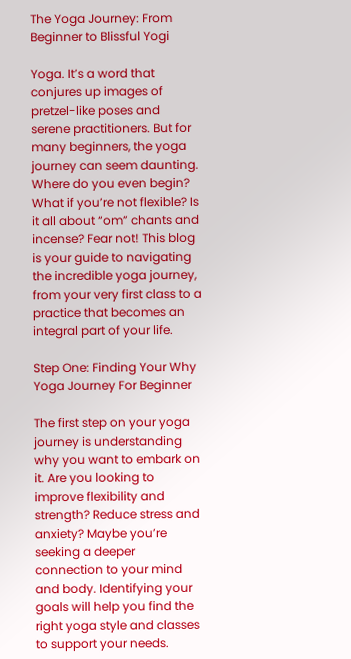The Yoga Journey: From Beginner to Blissful Yogi

Yoga. It’s a word that conjures up images of pretzel-like poses and serene practitioners. But for many beginners, the yoga journey can seem daunting. Where do you even begin? What if you’re not flexible? Is it all about “om” chants and incense? Fear not! This blog is your guide to navigating the incredible yoga journey, from your very first class to a practice that becomes an integral part of your life.

Step One: Finding Your Why Yoga Journey For Beginner

The first step on your yoga journey is understanding why you want to embark on it. Are you looking to improve flexibility and strength? Reduce stress and anxiety? Maybe you’re seeking a deeper connection to your mind and body. Identifying your goals will help you find the right yoga style and classes to support your needs.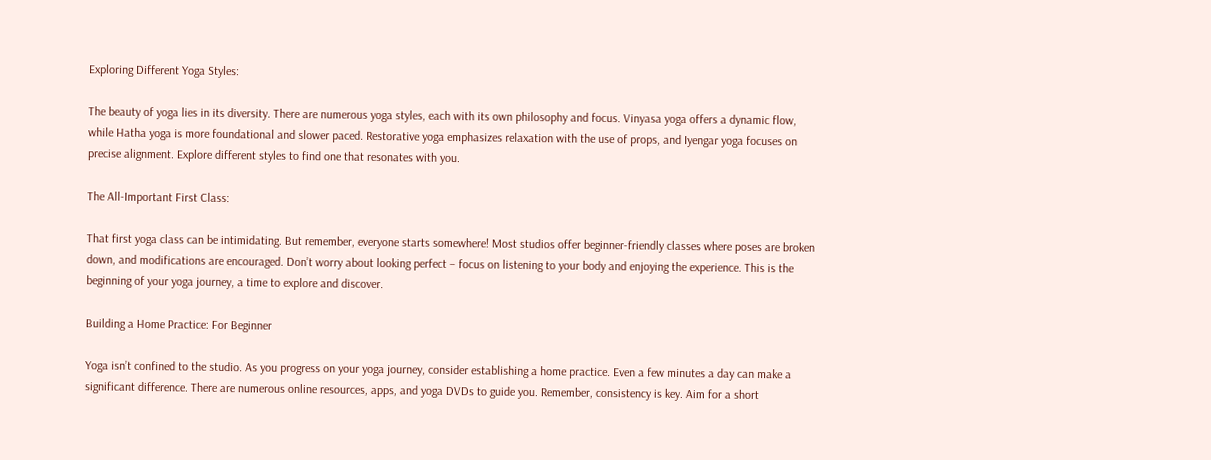Exploring Different Yoga Styles:

The beauty of yoga lies in its diversity. There are numerous yoga styles, each with its own philosophy and focus. Vinyasa yoga offers a dynamic flow, while Hatha yoga is more foundational and slower paced. Restorative yoga emphasizes relaxation with the use of props, and Iyengar yoga focuses on precise alignment. Explore different styles to find one that resonates with you.

The All-Important First Class:

That first yoga class can be intimidating. But remember, everyone starts somewhere! Most studios offer beginner-friendly classes where poses are broken down, and modifications are encouraged. Don’t worry about looking perfect – focus on listening to your body and enjoying the experience. This is the beginning of your yoga journey, a time to explore and discover.

Building a Home Practice: For Beginner

Yoga isn’t confined to the studio. As you progress on your yoga journey, consider establishing a home practice. Even a few minutes a day can make a significant difference. There are numerous online resources, apps, and yoga DVDs to guide you. Remember, consistency is key. Aim for a short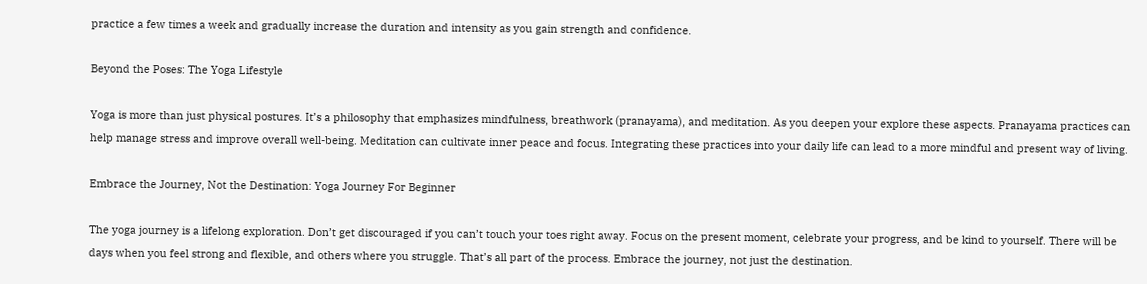practice a few times a week and gradually increase the duration and intensity as you gain strength and confidence.

Beyond the Poses: The Yoga Lifestyle

Yoga is more than just physical postures. It’s a philosophy that emphasizes mindfulness, breathwork (pranayama), and meditation. As you deepen your explore these aspects. Pranayama practices can help manage stress and improve overall well-being. Meditation can cultivate inner peace and focus. Integrating these practices into your daily life can lead to a more mindful and present way of living.

Embrace the Journey, Not the Destination: Yoga Journey For Beginner

The yoga journey is a lifelong exploration. Don’t get discouraged if you can’t touch your toes right away. Focus on the present moment, celebrate your progress, and be kind to yourself. There will be days when you feel strong and flexible, and others where you struggle. That’s all part of the process. Embrace the journey, not just the destination.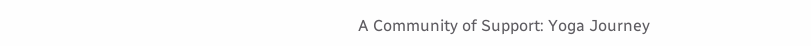A Community of Support: Yoga Journey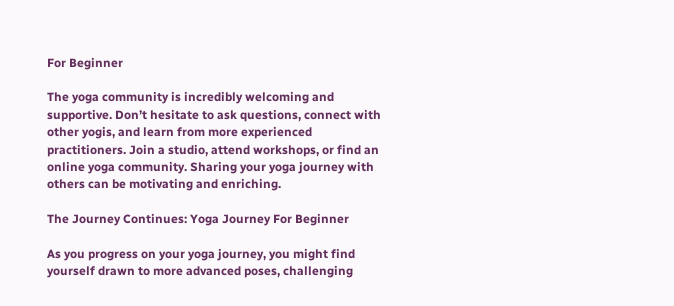For Beginner

The yoga community is incredibly welcoming and supportive. Don’t hesitate to ask questions, connect with other yogis, and learn from more experienced practitioners. Join a studio, attend workshops, or find an online yoga community. Sharing your yoga journey with others can be motivating and enriching.

The Journey Continues: Yoga Journey For Beginner

As you progress on your yoga journey, you might find yourself drawn to more advanced poses, challenging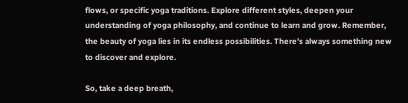flows, or specific yoga traditions. Explore different styles, deepen your understanding of yoga philosophy, and continue to learn and grow. Remember, the beauty of yoga lies in its endless possibilities. There’s always something new to discover and explore.

So, take a deep breath,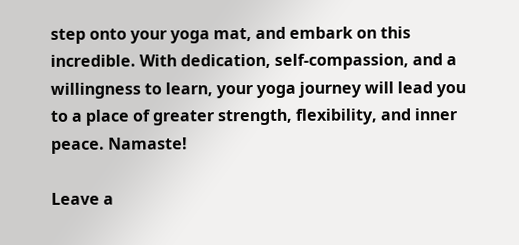step onto your yoga mat, and embark on this incredible. With dedication, self-compassion, and a willingness to learn, your yoga journey will lead you to a place of greater strength, flexibility, and inner peace. Namaste!

Leave a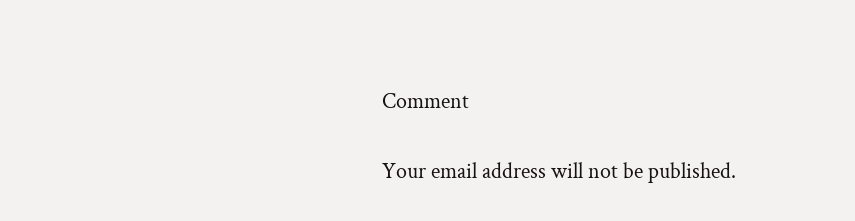Comment

Your email address will not be published.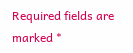Required fields are marked *